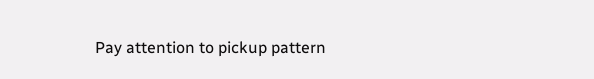Pay attention to pickup pattern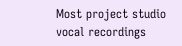Most project studio vocal recordings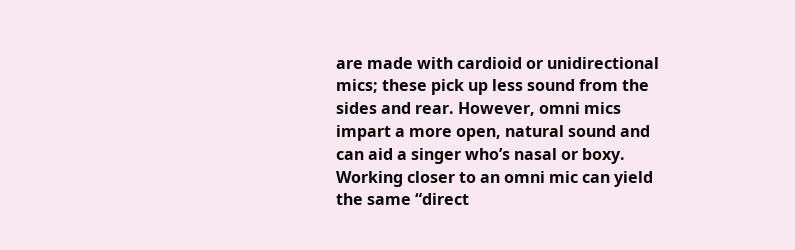are made with cardioid or unidirectional mics; these pick up less sound from the sides and rear. However, omni mics impart a more open, natural sound and can aid a singer who’s nasal or boxy. Working closer to an omni mic can yield the same “direct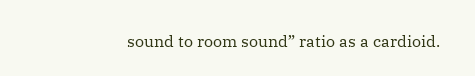sound to room sound” ratio as a cardioid.